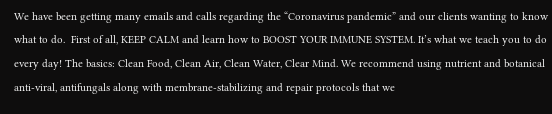We have been getting many emails and calls regarding the “Coronavirus pandemic” and our clients wanting to know what to do.  First of all, KEEP CALM and learn how to BOOST YOUR IMMUNE SYSTEM. It’s what we teach you to do every day! The basics: Clean Food, Clean Air, Clean Water, Clear Mind. We recommend using nutrient and botanical anti-viral, antifungals along with membrane-stabilizing and repair protocols that we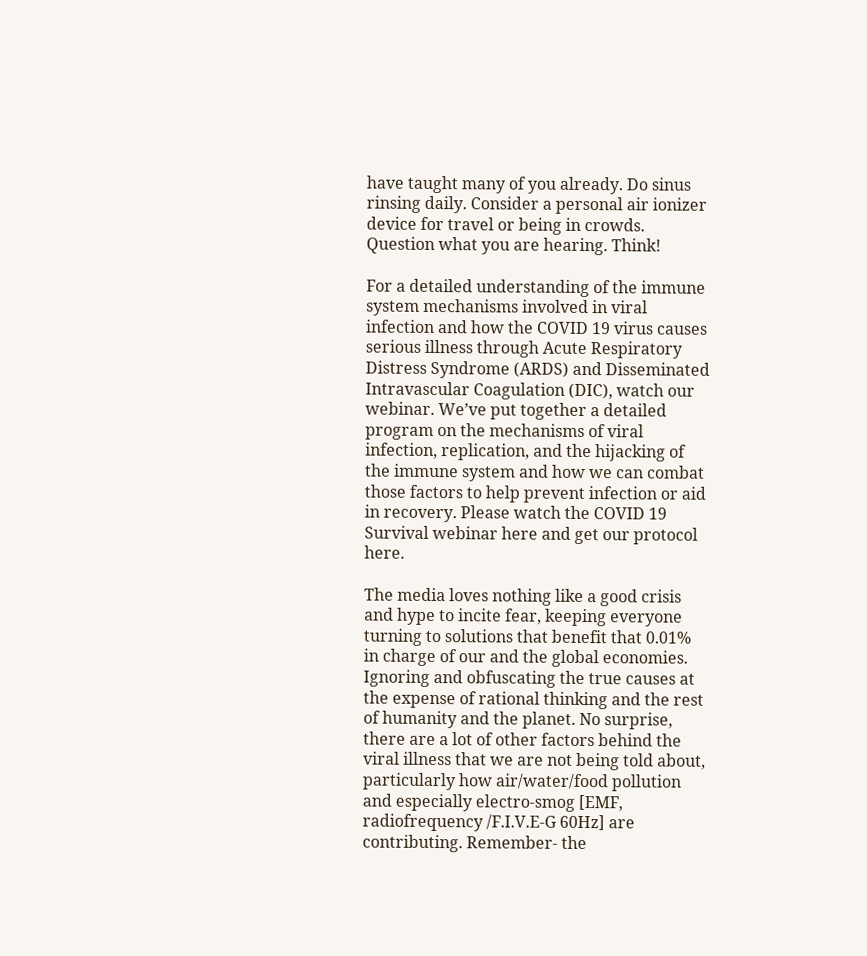have taught many of you already. Do sinus rinsing daily. Consider a personal air ionizer device for travel or being in crowds. Question what you are hearing. Think!

For a detailed understanding of the immune system mechanisms involved in viral infection and how the COVID 19 virus causes serious illness through Acute Respiratory Distress Syndrome (ARDS) and Disseminated Intravascular Coagulation (DIC), watch our webinar. We’ve put together a detailed program on the mechanisms of viral infection, replication, and the hijacking of the immune system and how we can combat those factors to help prevent infection or aid in recovery. Please watch the COVID 19 Survival webinar here and get our protocol here.

The media loves nothing like a good crisis and hype to incite fear, keeping everyone turning to solutions that benefit that 0.01% in charge of our and the global economies. Ignoring and obfuscating the true causes at the expense of rational thinking and the rest of humanity and the planet. No surprise, there are a lot of other factors behind the viral illness that we are not being told about, particularly how air/water/food pollution and especially electro-smog [EMF, radiofrequency /F.I.V.E-G 60Hz] are contributing. Remember- the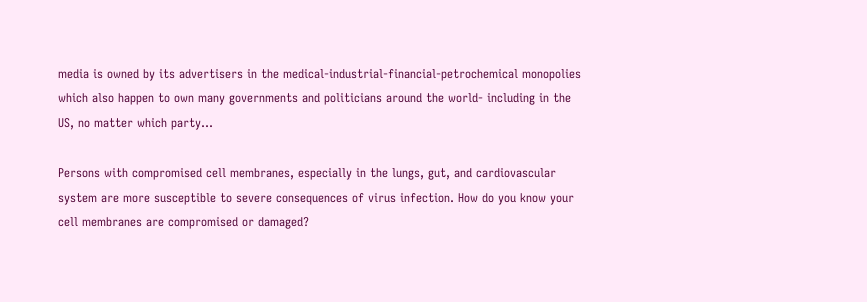media is owned by its advertisers in the medical-industrial-financial-petrochemical monopolies which also happen to own many governments and politicians around the world- including in the US, no matter which party…

Persons with compromised cell membranes, especially in the lungs, gut, and cardiovascular system are more susceptible to severe consequences of virus infection. How do you know your cell membranes are compromised or damaged?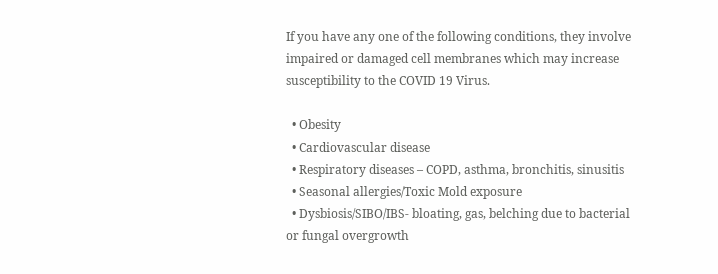If you have any one of the following conditions, they involve impaired or damaged cell membranes which may increase susceptibility to the COVID 19 Virus.

  • Obesity
  • Cardiovascular disease
  • Respiratory diseases – COPD, asthma, bronchitis, sinusitis
  • Seasonal allergies/Toxic Mold exposure
  • Dysbiosis/SIBO/IBS- bloating, gas, belching due to bacterial or fungal overgrowth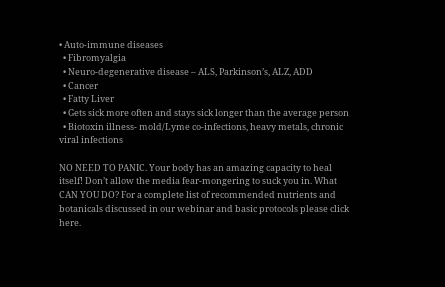• Auto-immune diseases
  • Fibromyalgia
  • Neuro-degenerative disease – ALS, Parkinson’s, ALZ, ADD
  • Cancer
  • Fatty Liver
  • Gets sick more often and stays sick longer than the average person
  • Biotoxin illness- mold/Lyme co-infections, heavy metals, chronic viral infections

NO NEED TO PANIC. Your body has an amazing capacity to heal itself! Don’t allow the media fear-mongering to suck you in. What CAN YOU DO? For a complete list of recommended nutrients and botanicals discussed in our webinar and basic protocols please click here.